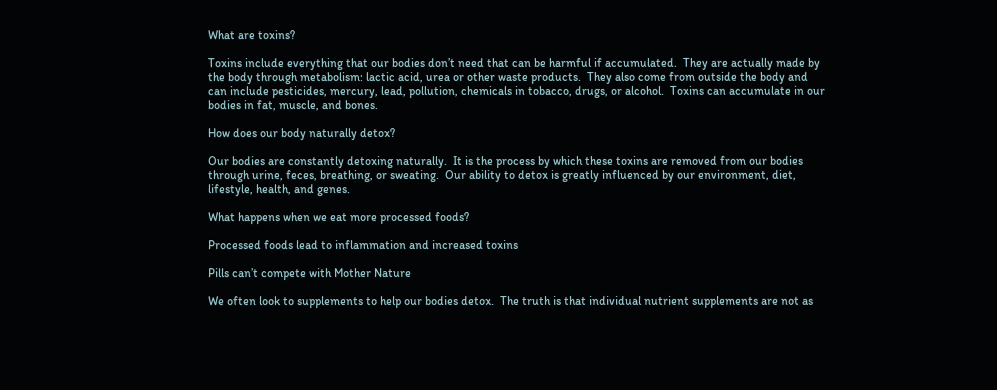What are toxins?

Toxins include everything that our bodies don’t need that can be harmful if accumulated.  They are actually made by the body through metabolism: lactic acid, urea or other waste products.  They also come from outside the body and can include pesticides, mercury, lead, pollution, chemicals in tobacco, drugs, or alcohol.  Toxins can accumulate in our bodies in fat, muscle, and bones.

How does our body naturally detox?

Our bodies are constantly detoxing naturally.  It is the process by which these toxins are removed from our bodies through urine, feces, breathing, or sweating.  Our ability to detox is greatly influenced by our environment, diet, lifestyle, health, and genes.

What happens when we eat more processed foods?

Processed foods lead to inflammation and increased toxins

Pills can’t compete with Mother Nature

We often look to supplements to help our bodies detox.  The truth is that individual nutrient supplements are not as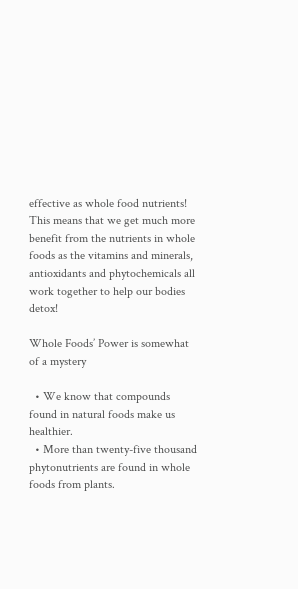effective as whole food nutrients!  This means that we get much more benefit from the nutrients in whole foods as the vitamins and minerals, antioxidants and phytochemicals all work together to help our bodies detox!

Whole Foods’ Power is somewhat of a mystery

  • We know that compounds found in natural foods make us healthier.
  • More than twenty-five thousand phytonutrients are found in whole foods from plants.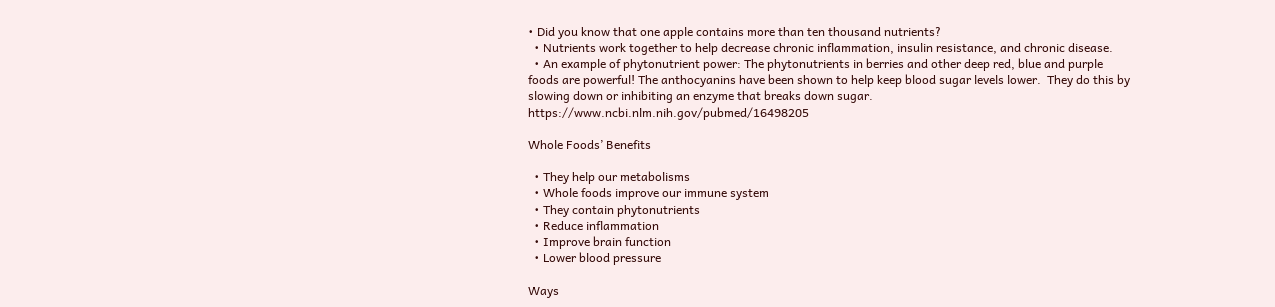• Did you know that one apple contains more than ten thousand nutrients?
  • Nutrients work together to help decrease chronic inflammation, insulin resistance, and chronic disease.
  • An example of phytonutrient power: The phytonutrients in berries and other deep red, blue and purple foods are powerful! The anthocyanins have been shown to help keep blood sugar levels lower.  They do this by slowing down or inhibiting an enzyme that breaks down sugar.  https://www.ncbi.nlm.nih.gov/pubmed/16498205

Whole Foods’ Benefits

  • They help our metabolisms
  • Whole foods improve our immune system
  • They contain phytonutrients
  • Reduce inflammation
  • Improve brain function
  • Lower blood pressure

Ways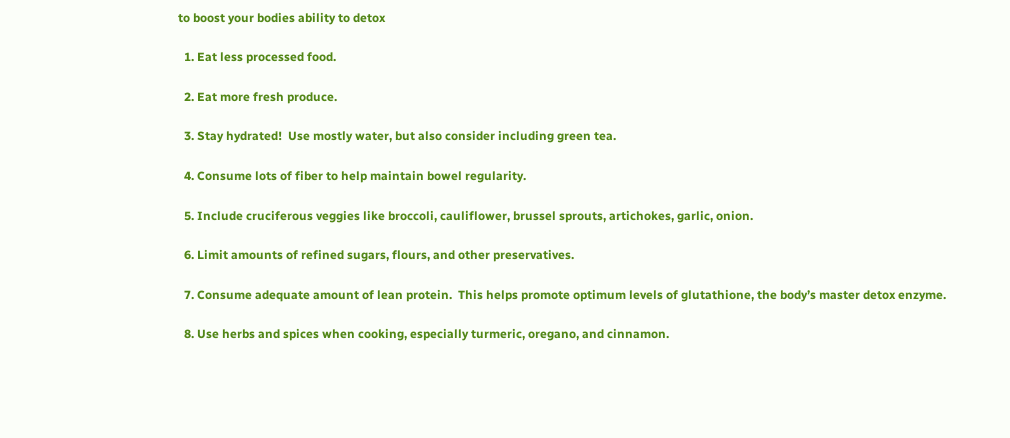to boost your bodies ability to detox

  1. Eat less processed food.

  2. Eat more fresh produce.

  3. Stay hydrated!  Use mostly water, but also consider including green tea.

  4. Consume lots of fiber to help maintain bowel regularity.

  5. Include cruciferous veggies like broccoli, cauliflower, brussel sprouts, artichokes, garlic, onion.

  6. Limit amounts of refined sugars, flours, and other preservatives.

  7. Consume adequate amount of lean protein.  This helps promote optimum levels of glutathione, the body’s master detox enzyme.

  8. Use herbs and spices when cooking, especially turmeric, oregano, and cinnamon.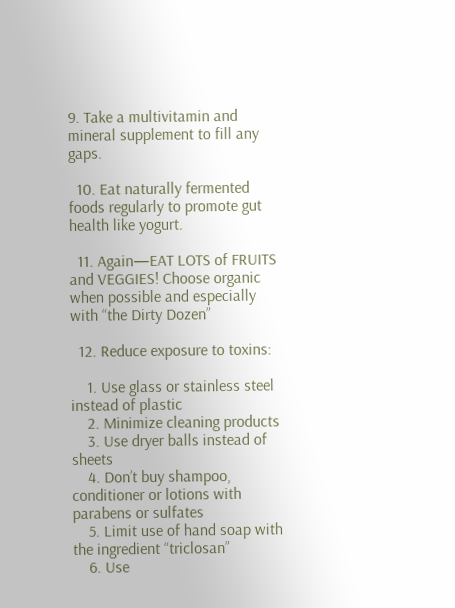9. Take a multivitamin and mineral supplement to fill any gaps.

  10. Eat naturally fermented foods regularly to promote gut health like yogurt.

  11. Again—EAT LOTS of FRUITS and VEGGIES! Choose organic when possible and especially with “the Dirty Dozen”

  12. Reduce exposure to toxins:

    1. Use glass or stainless steel instead of plastic
    2. Minimize cleaning products
    3. Use dryer balls instead of sheets
    4. Don’t buy shampoo, conditioner or lotions with parabens or sulfates
    5. Limit use of hand soap with the ingredient “triclosan”
    6. Use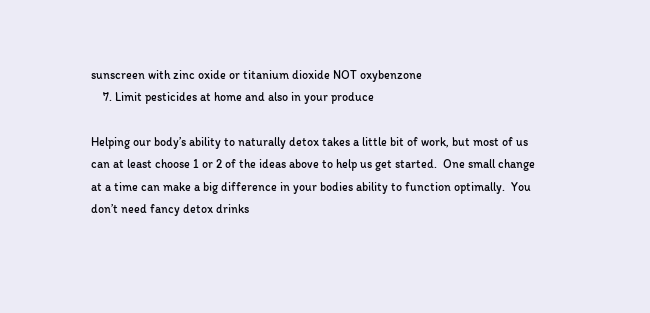sunscreen with zinc oxide or titanium dioxide NOT oxybenzone
    7. Limit pesticides at home and also in your produce

Helping our body’s ability to naturally detox takes a little bit of work, but most of us can at least choose 1 or 2 of the ideas above to help us get started.  One small change at a time can make a big difference in your bodies ability to function optimally.  You don’t need fancy detox drinks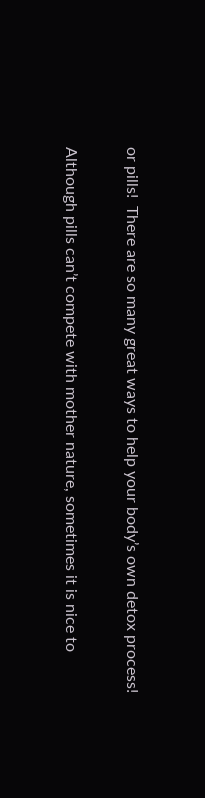or pills!  There are so many great ways to help your body’s own detox process!

Although pills can’t compete with mother nature, sometimes it is nice to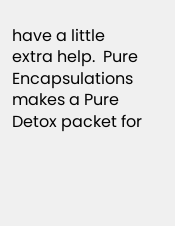have a little extra help.  Pure Encapsulations makes a Pure Detox packet for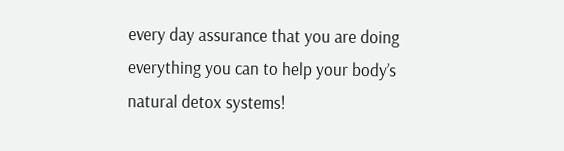every day assurance that you are doing everything you can to help your body’s natural detox systems!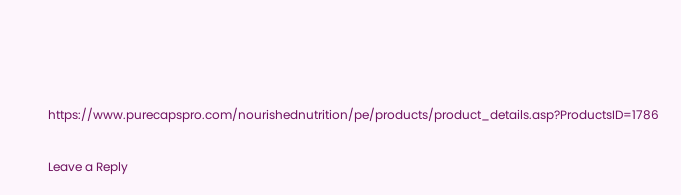https://www.purecapspro.com/nourishednutrition/pe/products/product_details.asp?ProductsID=1786

Leave a Reply